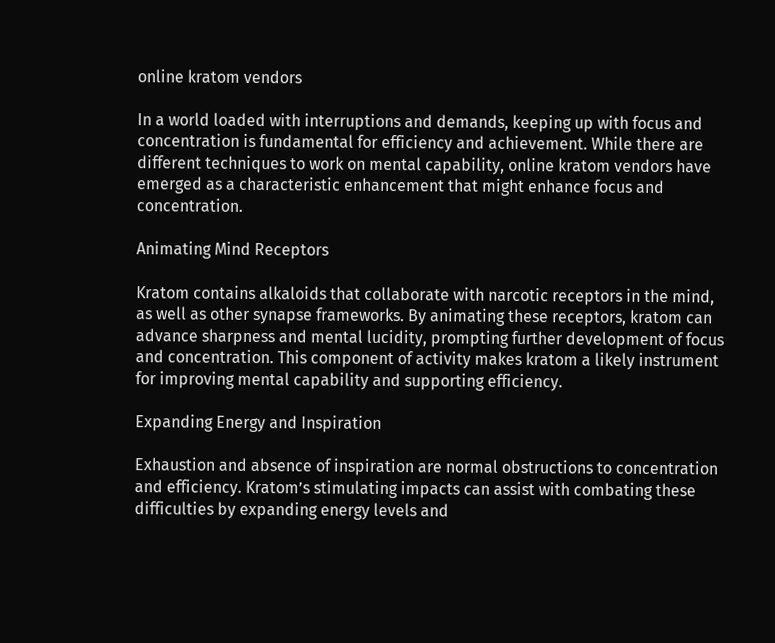online kratom vendors

In a world loaded with interruptions and demands, keeping up with focus and concentration is fundamental for efficiency and achievement. While there are different techniques to work on mental capability, online kratom vendors have emerged as a characteristic enhancement that might enhance focus and concentration.

Animating Mind Receptors

Kratom contains alkaloids that collaborate with narcotic receptors in the mind, as well as other synapse frameworks. By animating these receptors, kratom can advance sharpness and mental lucidity, prompting further development of focus and concentration. This component of activity makes kratom a likely instrument for improving mental capability and supporting efficiency.

Expanding Energy and Inspiration

Exhaustion and absence of inspiration are normal obstructions to concentration and efficiency. Kratom’s stimulating impacts can assist with combating these difficulties by expanding energy levels and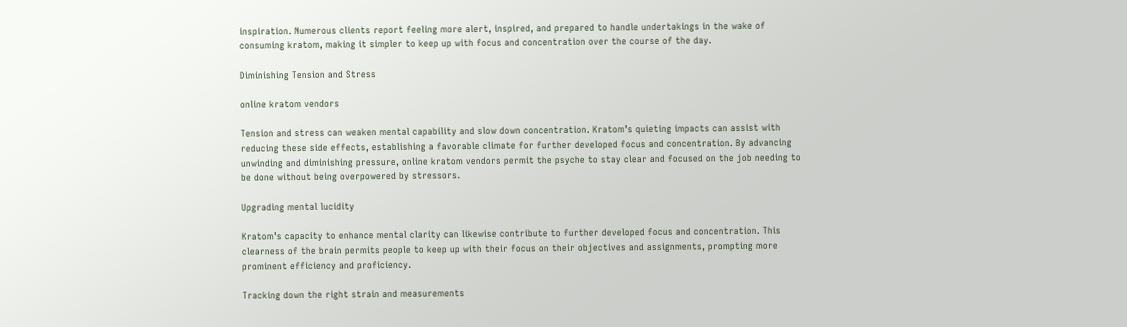inspiration. Numerous clients report feeling more alert, inspired, and prepared to handle undertakings in the wake of consuming kratom, making it simpler to keep up with focus and concentration over the course of the day.

Diminishing Tension and Stress

online kratom vendors

Tension and stress can weaken mental capability and slow down concentration. Kratom’s quieting impacts can assist with reducing these side effects, establishing a favorable climate for further developed focus and concentration. By advancing unwinding and diminishing pressure, online kratom vendors permit the psyche to stay clear and focused on the job needing to be done without being overpowered by stressors.

Upgrading mental lucidity

Kratom’s capacity to enhance mental clarity can likewise contribute to further developed focus and concentration. This clearness of the brain permits people to keep up with their focus on their objectives and assignments, prompting more prominent efficiency and proficiency.

Tracking down the right strain and measurements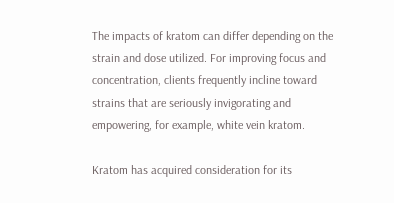The impacts of kratom can differ depending on the strain and dose utilized. For improving focus and concentration, clients frequently incline toward strains that are seriously invigorating and empowering, for example, white vein kratom.

Kratom has acquired consideration for its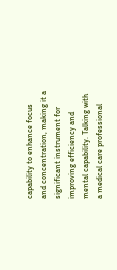capability to enhance focus and concentration, making it a significant instrument for improving efficiency and mental capability. Talking with a medical care professional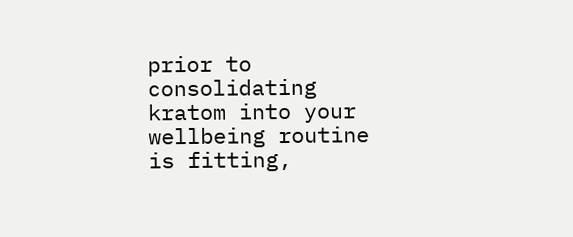prior to consolidating kratom into your wellbeing routine is fitting,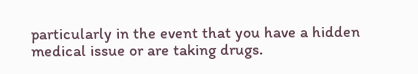particularly in the event that you have a hidden medical issue or are taking drugs.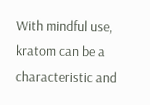With mindful use, kratom can be a characteristic and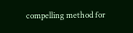compelling method for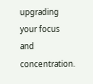upgrading your focus and concentration.